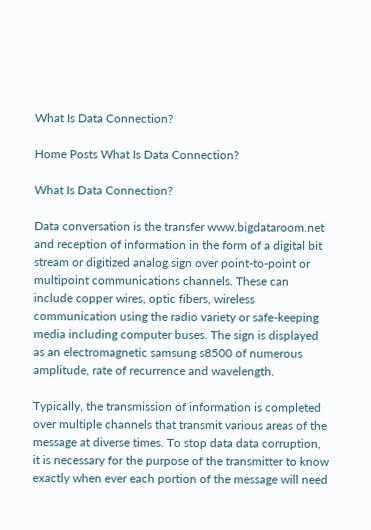What Is Data Connection?

Home Posts What Is Data Connection?

What Is Data Connection?

Data conversation is the transfer www.bigdataroom.net and reception of information in the form of a digital bit stream or digitized analog sign over point-to-point or multipoint communications channels. These can include copper wires, optic fibers, wireless communication using the radio variety or safe-keeping media including computer buses. The sign is displayed as an electromagnetic samsung s8500 of numerous amplitude, rate of recurrence and wavelength.

Typically, the transmission of information is completed over multiple channels that transmit various areas of the message at diverse times. To stop data data corruption, it is necessary for the purpose of the transmitter to know exactly when ever each portion of the message will need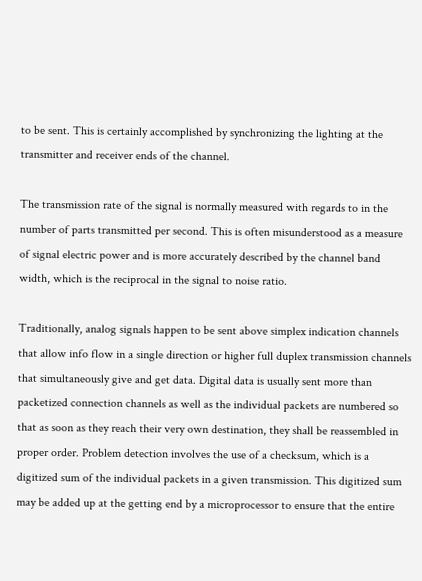to be sent. This is certainly accomplished by synchronizing the lighting at the transmitter and receiver ends of the channel.

The transmission rate of the signal is normally measured with regards to in the number of parts transmitted per second. This is often misunderstood as a measure of signal electric power and is more accurately described by the channel band width, which is the reciprocal in the signal to noise ratio.

Traditionally, analog signals happen to be sent above simplex indication channels that allow info flow in a single direction or higher full duplex transmission channels that simultaneously give and get data. Digital data is usually sent more than packetized connection channels as well as the individual packets are numbered so that as soon as they reach their very own destination, they shall be reassembled in proper order. Problem detection involves the use of a checksum, which is a digitized sum of the individual packets in a given transmission. This digitized sum may be added up at the getting end by a microprocessor to ensure that the entire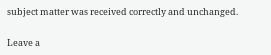subject matter was received correctly and unchanged.

Leave a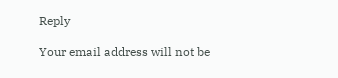Reply

Your email address will not be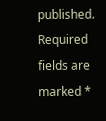published. Required fields are marked *